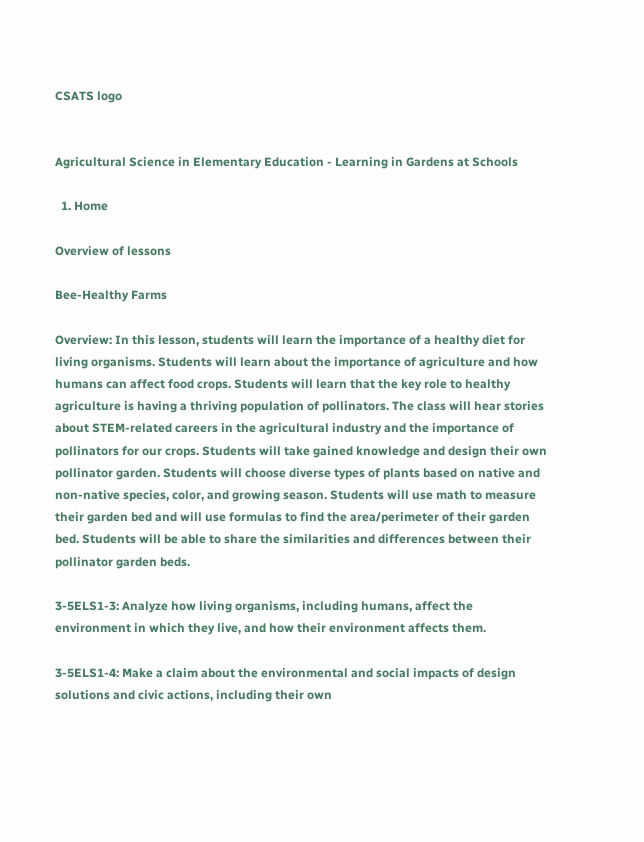CSATS logo


Agricultural Science in Elementary Education - Learning in Gardens at Schools

  1. Home

Overview of lessons

Bee-Healthy Farms

Overview: In this lesson, students will learn the importance of a healthy diet for living organisms. Students will learn about the importance of agriculture and how humans can affect food crops. Students will learn that the key role to healthy agriculture is having a thriving population of pollinators. The class will hear stories about STEM-related careers in the agricultural industry and the importance of pollinators for our crops. Students will take gained knowledge and design their own pollinator garden. Students will choose diverse types of plants based on native and non-native species, color, and growing season. Students will use math to measure their garden bed and will use formulas to find the area/perimeter of their garden bed. Students will be able to share the similarities and differences between their pollinator garden beds.

3-5ELS1-3: Analyze how living organisms, including humans, affect the environment in which they live, and how their environment affects them.

3-5ELS1-4: Make a claim about the environmental and social impacts of design solutions and civic actions, including their own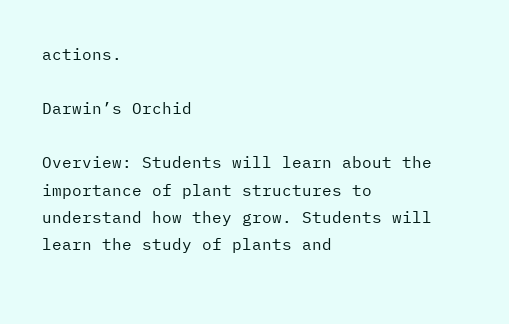actions.

Darwin’s Orchid

Overview: Students will learn about the importance of plant structures to understand how they grow. Students will learn the study of plants and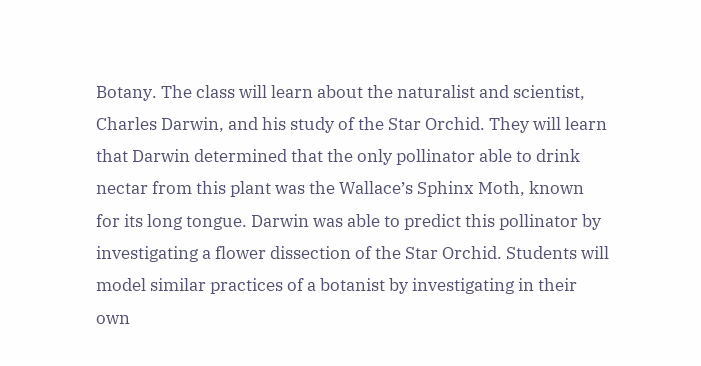Botany. The class will learn about the naturalist and scientist, Charles Darwin, and his study of the Star Orchid. They will learn that Darwin determined that the only pollinator able to drink nectar from this plant was the Wallace’s Sphinx Moth, known for its long tongue. Darwin was able to predict this pollinator by investigating a flower dissection of the Star Orchid. Students will model similar practices of a botanist by investigating in their own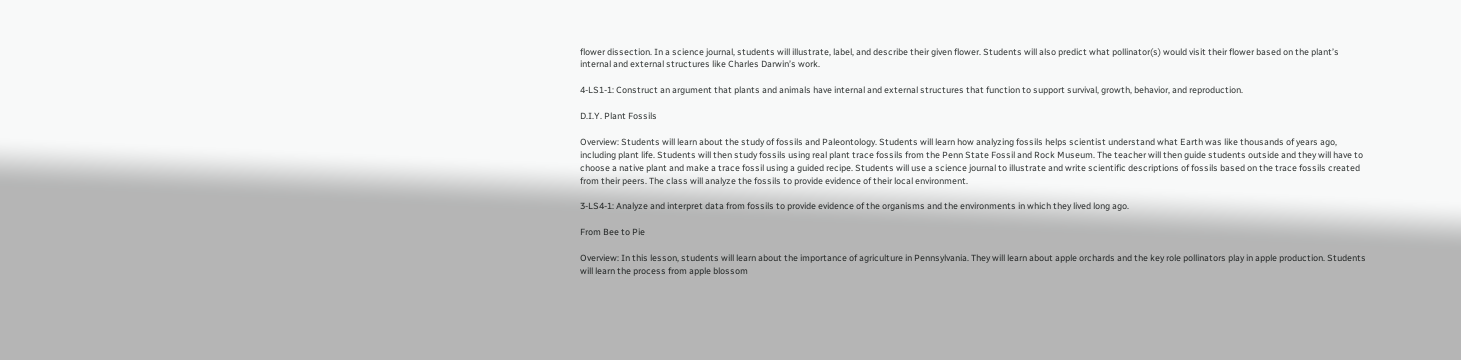flower dissection. In a science journal, students will illustrate, label, and describe their given flower. Students will also predict what pollinator(s) would visit their flower based on the plant’s internal and external structures like Charles Darwin’s work.

4-LS1-1: Construct an argument that plants and animals have internal and external structures that function to support survival, growth, behavior, and reproduction.

D.I.Y. Plant Fossils

Overview: Students will learn about the study of fossils and Paleontology. Students will learn how analyzing fossils helps scientist understand what Earth was like thousands of years ago, including plant life. Students will then study fossils using real plant trace fossils from the Penn State Fossil and Rock Museum. The teacher will then guide students outside and they will have to choose a native plant and make a trace fossil using a guided recipe. Students will use a science journal to illustrate and write scientific descriptions of fossils based on the trace fossils created from their peers. The class will analyze the fossils to provide evidence of their local environment.

3-LS4-1: Analyze and interpret data from fossils to provide evidence of the organisms and the environments in which they lived long ago.

From Bee to Pie

Overview: In this lesson, students will learn about the importance of agriculture in Pennsylvania. They will learn about apple orchards and the key role pollinators play in apple production. Students will learn the process from apple blossom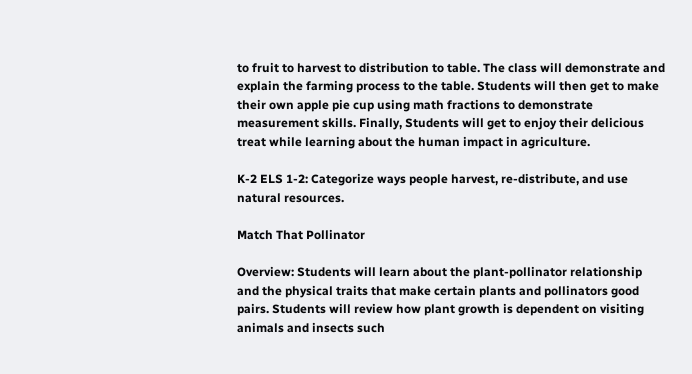to fruit to harvest to distribution to table. The class will demonstrate and explain the farming process to the table. Students will then get to make their own apple pie cup using math fractions to demonstrate measurement skills. Finally, Students will get to enjoy their delicious treat while learning about the human impact in agriculture.

K-2 ELS 1-2: Categorize ways people harvest, re-distribute, and use natural resources.

Match That Pollinator

Overview: Students will learn about the plant-pollinator relationship and the physical traits that make certain plants and pollinators good pairs. Students will review how plant growth is dependent on visiting animals and insects such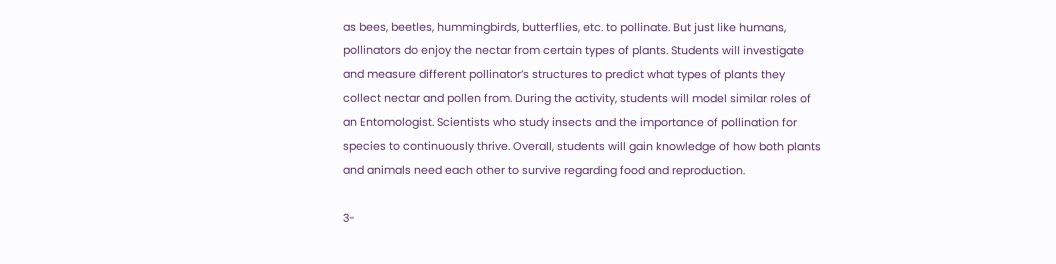as bees, beetles, hummingbirds, butterflies, etc. to pollinate. But just like humans, pollinators do enjoy the nectar from certain types of plants. Students will investigate and measure different pollinator’s structures to predict what types of plants they collect nectar and pollen from. During the activity, students will model similar roles of an Entomologist. Scientists who study insects and the importance of pollination for species to continuously thrive. Overall, students will gain knowledge of how both plants and animals need each other to survive regarding food and reproduction.

3-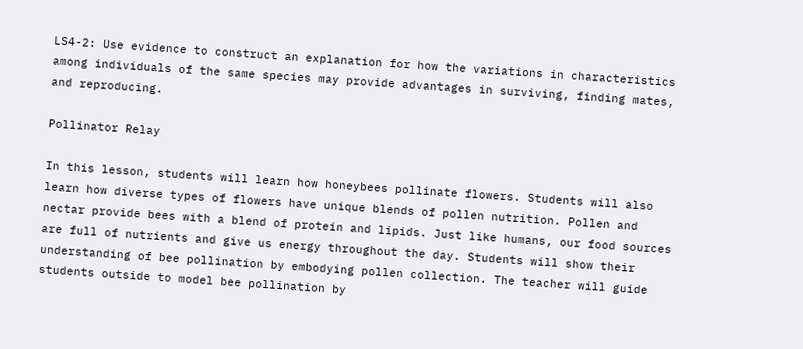LS4-2: Use evidence to construct an explanation for how the variations in characteristics among individuals of the same species may provide advantages in surviving, finding mates, and reproducing.

Pollinator Relay

In this lesson, students will learn how honeybees pollinate flowers. Students will also learn how diverse types of flowers have unique blends of pollen nutrition. Pollen and nectar provide bees with a blend of protein and lipids. Just like humans, our food sources are full of nutrients and give us energy throughout the day. Students will show their understanding of bee pollination by embodying pollen collection. The teacher will guide students outside to model bee pollination by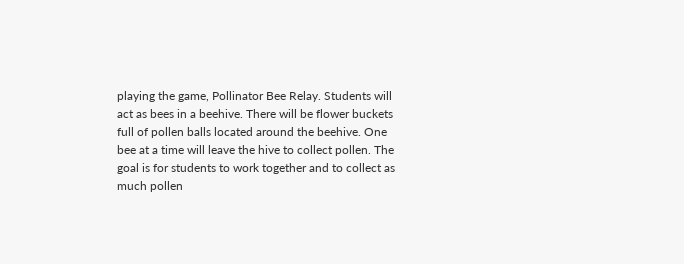playing the game, Pollinator Bee Relay. Students will act as bees in a beehive. There will be flower buckets full of pollen balls located around the beehive. One bee at a time will leave the hive to collect pollen. The goal is for students to work together and to collect as much pollen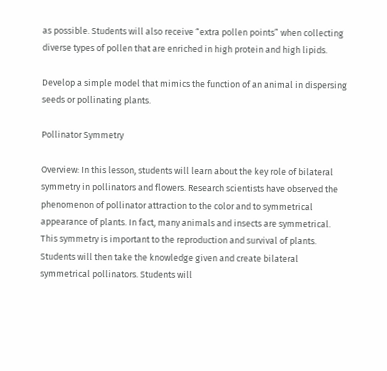as possible. Students will also receive “extra pollen points” when collecting diverse types of pollen that are enriched in high protein and high lipids.

Develop a simple model that mimics the function of an animal in dispersing seeds or pollinating plants.

Pollinator Symmetry

Overview: In this lesson, students will learn about the key role of bilateral symmetry in pollinators and flowers. Research scientists have observed the phenomenon of pollinator attraction to the color and to symmetrical appearance of plants. In fact, many animals and insects are symmetrical. This symmetry is important to the reproduction and survival of plants. Students will then take the knowledge given and create bilateral symmetrical pollinators. Students will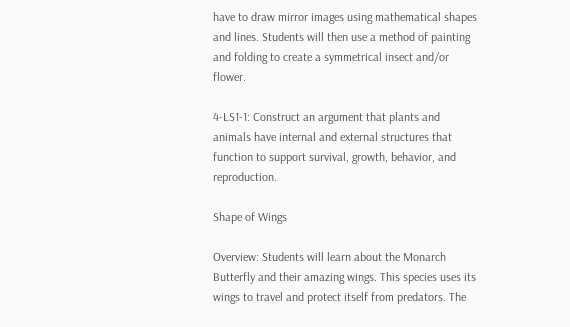have to draw mirror images using mathematical shapes and lines. Students will then use a method of painting and folding to create a symmetrical insect and/or flower.

4-LS1-1: Construct an argument that plants and animals have internal and external structures that function to support survival, growth, behavior, and reproduction.

Shape of Wings

Overview: Students will learn about the Monarch Butterfly and their amazing wings. This species uses its wings to travel and protect itself from predators. The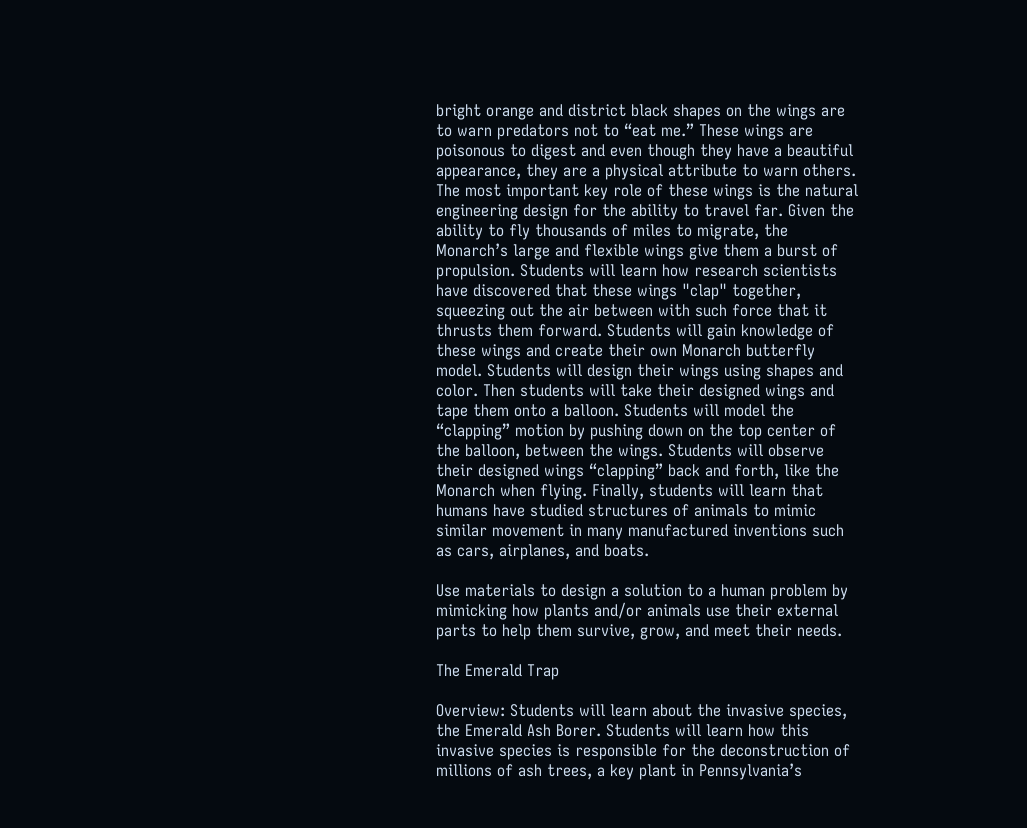bright orange and district black shapes on the wings are to warn predators not to “eat me.” These wings are poisonous to digest and even though they have a beautiful appearance, they are a physical attribute to warn others. The most important key role of these wings is the natural engineering design for the ability to travel far. Given the ability to fly thousands of miles to migrate, the Monarch’s large and flexible wings give them a burst of propulsion. Students will learn how research scientists have discovered that these wings "clap" together, squeezing out the air between with such force that it thrusts them forward. Students will gain knowledge of these wings and create their own Monarch butterfly model. Students will design their wings using shapes and color. Then students will take their designed wings and tape them onto a balloon. Students will model the “clapping” motion by pushing down on the top center of the balloon, between the wings. Students will observe their designed wings “clapping” back and forth, like the Monarch when flying. Finally, students will learn that humans have studied structures of animals to mimic similar movement in many manufactured inventions such as cars, airplanes, and boats.

Use materials to design a solution to a human problem by mimicking how plants and/or animals use their external parts to help them survive, grow, and meet their needs.

The Emerald Trap

Overview: Students will learn about the invasive species, the Emerald Ash Borer. Students will learn how this invasive species is responsible for the deconstruction of millions of ash trees, a key plant in Pennsylvania’s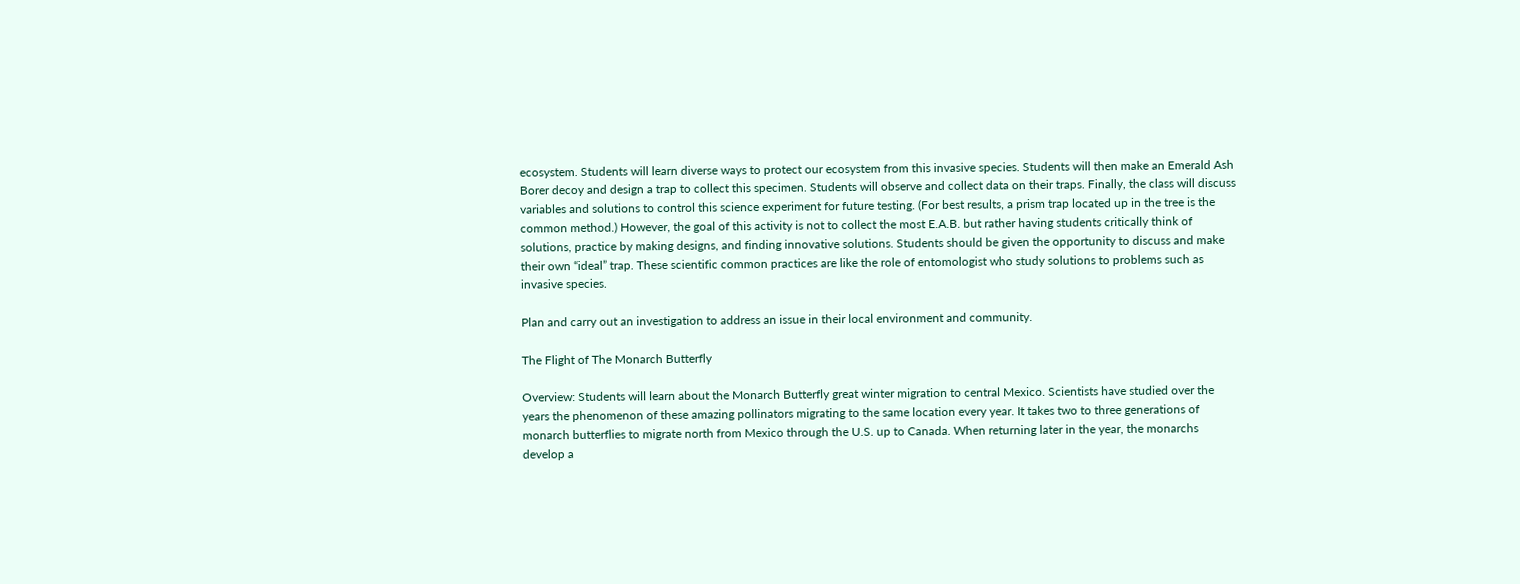ecosystem. Students will learn diverse ways to protect our ecosystem from this invasive species. Students will then make an Emerald Ash Borer decoy and design a trap to collect this specimen. Students will observe and collect data on their traps. Finally, the class will discuss variables and solutions to control this science experiment for future testing. (For best results, a prism trap located up in the tree is the common method.) However, the goal of this activity is not to collect the most E.A.B. but rather having students critically think of solutions, practice by making designs, and finding innovative solutions. Students should be given the opportunity to discuss and make their own “ideal” trap. These scientific common practices are like the role of entomologist who study solutions to problems such as invasive species.

Plan and carry out an investigation to address an issue in their local environment and community.

The Flight of The Monarch Butterfly

Overview: Students will learn about the Monarch Butterfly great winter migration to central Mexico. Scientists have studied over the years the phenomenon of these amazing pollinators migrating to the same location every year. It takes two to three generations of monarch butterflies to migrate north from Mexico through the U.S. up to Canada. When returning later in the year, the monarchs develop a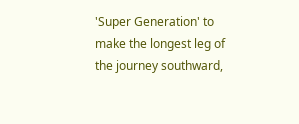'Super Generation' to make the longest leg of the journey southward,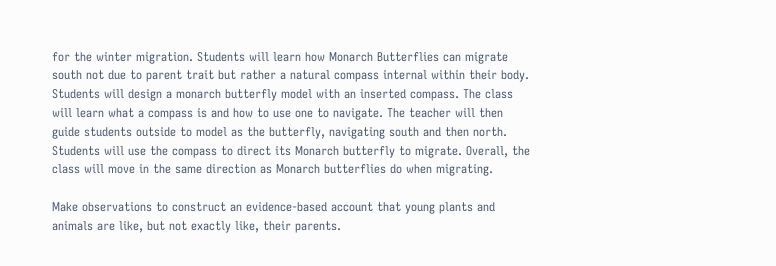for the winter migration. Students will learn how Monarch Butterflies can migrate south not due to parent trait but rather a natural compass internal within their body. Students will design a monarch butterfly model with an inserted compass. The class will learn what a compass is and how to use one to navigate. The teacher will then guide students outside to model as the butterfly, navigating south and then north. Students will use the compass to direct its Monarch butterfly to migrate. Overall, the class will move in the same direction as Monarch butterflies do when migrating.

Make observations to construct an evidence-based account that young plants and animals are like, but not exactly like, their parents.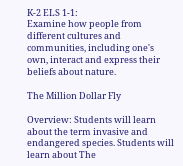K-2 ELS 1-1:
Examine how people from different cultures and communities, including one's own, interact and express their beliefs about nature.

The Million Dollar Fly

Overview: Students will learn about the term invasive and endangered species. Students will learn about The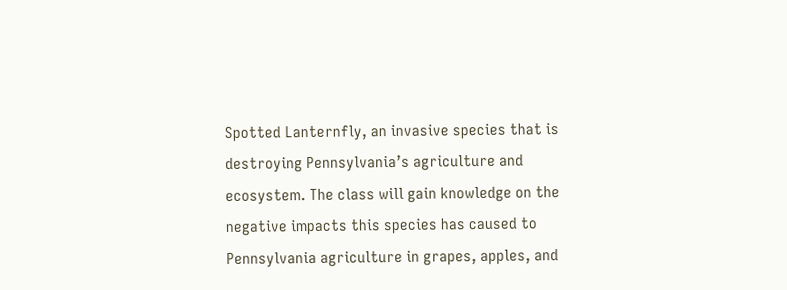Spotted Lanternfly, an invasive species that is destroying Pennsylvania’s agriculture and ecosystem. The class will gain knowledge on the negative impacts this species has caused to Pennsylvania agriculture in grapes, apples, and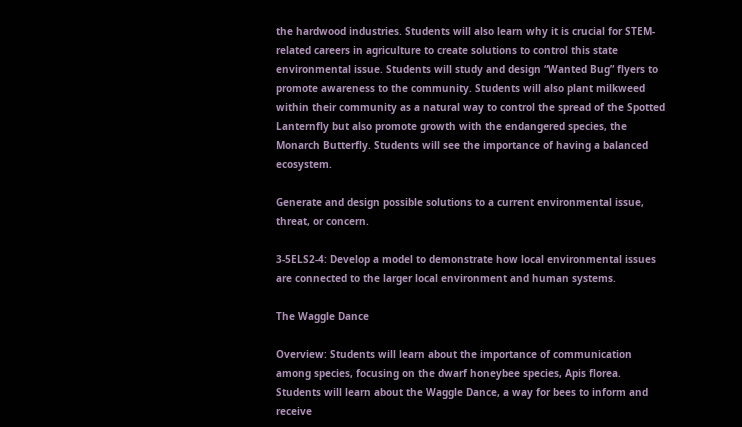the hardwood industries. Students will also learn why it is crucial for STEM-related careers in agriculture to create solutions to control this state environmental issue. Students will study and design “Wanted Bug” flyers to promote awareness to the community. Students will also plant milkweed within their community as a natural way to control the spread of the Spotted Lanternfly but also promote growth with the endangered species, the Monarch Butterfly. Students will see the importance of having a balanced ecosystem.

Generate and design possible solutions to a current environmental issue, threat, or concern.

3-5ELS2-4: Develop a model to demonstrate how local environmental issues are connected to the larger local environment and human systems.

The Waggle Dance

Overview: Students will learn about the importance of communication among species, focusing on the dwarf honeybee species, Apis florea. Students will learn about the Waggle Dance, a way for bees to inform and receive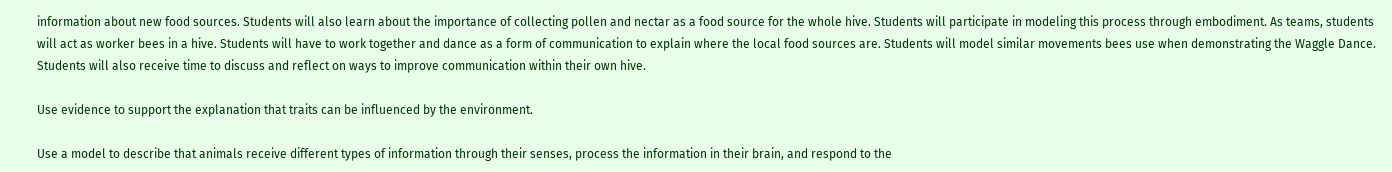information about new food sources. Students will also learn about the importance of collecting pollen and nectar as a food source for the whole hive. Students will participate in modeling this process through embodiment. As teams, students will act as worker bees in a hive. Students will have to work together and dance as a form of communication to explain where the local food sources are. Students will model similar movements bees use when demonstrating the Waggle Dance. Students will also receive time to discuss and reflect on ways to improve communication within their own hive.

Use evidence to support the explanation that traits can be influenced by the environment.

Use a model to describe that animals receive different types of information through their senses, process the information in their brain, and respond to the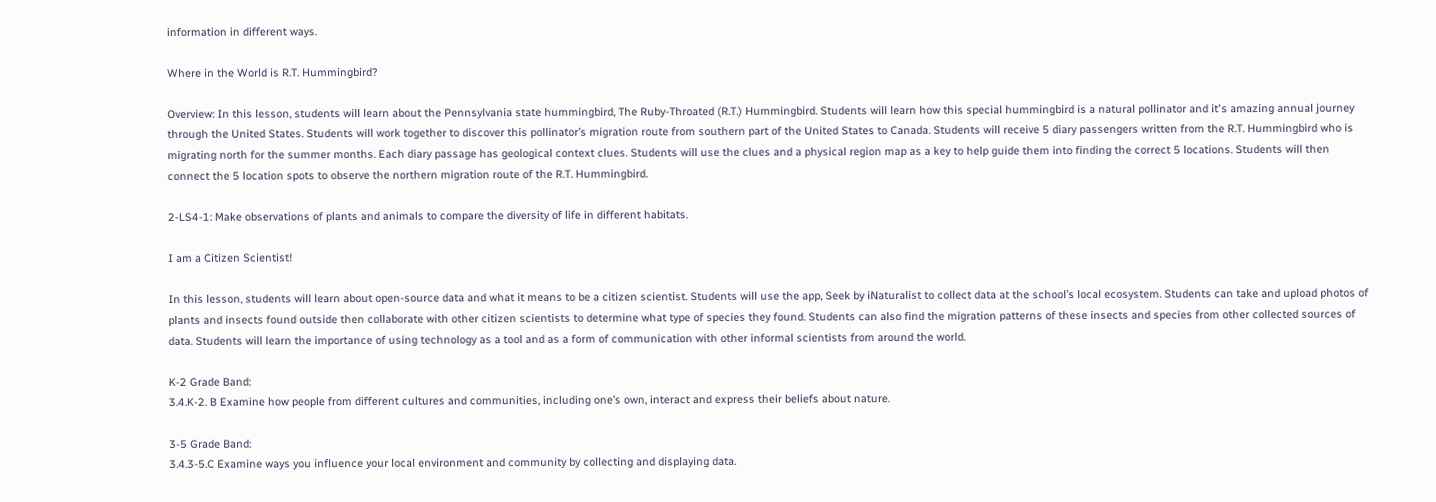information in different ways.

Where in the World is R.T. Hummingbird?

Overview: In this lesson, students will learn about the Pennsylvania state hummingbird, The Ruby-Throated (R.T.) Hummingbird. Students will learn how this special hummingbird is a natural pollinator and it's amazing annual journey through the United States. Students will work together to discover this pollinator’s migration route from southern part of the United States to Canada. Students will receive 5 diary passengers written from the R.T. Hummingbird who is migrating north for the summer months. Each diary passage has geological context clues. Students will use the clues and a physical region map as a key to help guide them into finding the correct 5 locations. Students will then connect the 5 location spots to observe the northern migration route of the R.T. Hummingbird.

2-LS4-1: Make observations of plants and animals to compare the diversity of life in different habitats.

I am a Citizen Scientist!

In this lesson, students will learn about open-source data and what it means to be a citizen scientist. Students will use the app, Seek by iNaturalist to collect data at the school’s local ecosystem. Students can take and upload photos of plants and insects found outside then collaborate with other citizen scientists to determine what type of species they found. Students can also find the migration patterns of these insects and species from other collected sources of data. Students will learn the importance of using technology as a tool and as a form of communication with other informal scientists from around the world.

K-2 Grade Band:
3.4.K-2. B Examine how people from different cultures and communities, including one’s own, interact and express their beliefs about nature.

3-5 Grade Band:
3.4.3-5.C Examine ways you influence your local environment and community by collecting and displaying data.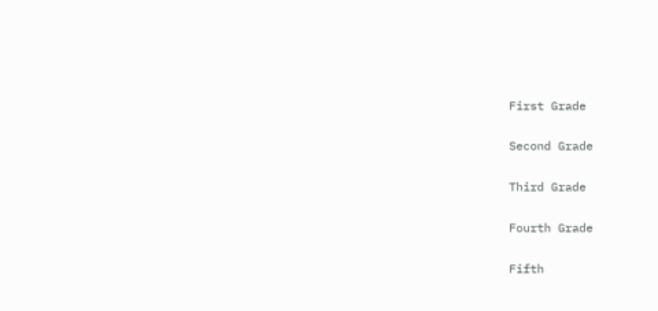First Grade

Second Grade

Third Grade

Fourth Grade

Fifth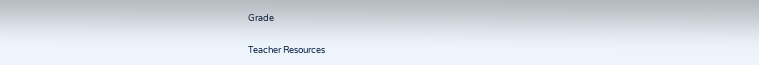Grade

Teacher Resources